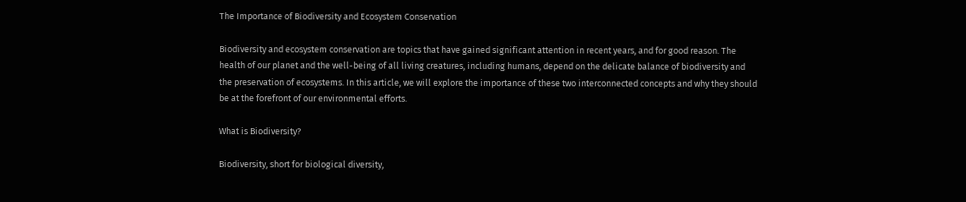The Importance of Biodiversity and Ecosystem Conservation

Biodiversity and ecosystem conservation are topics that have gained significant attention in recent years, and for good reason. The health of our planet and the well-being of all living creatures, including humans, depend on the delicate balance of biodiversity and the preservation of ecosystems. In this article, we will explore the importance of these two interconnected concepts and why they should be at the forefront of our environmental efforts.

What is Biodiversity?

Biodiversity, short for biological diversity,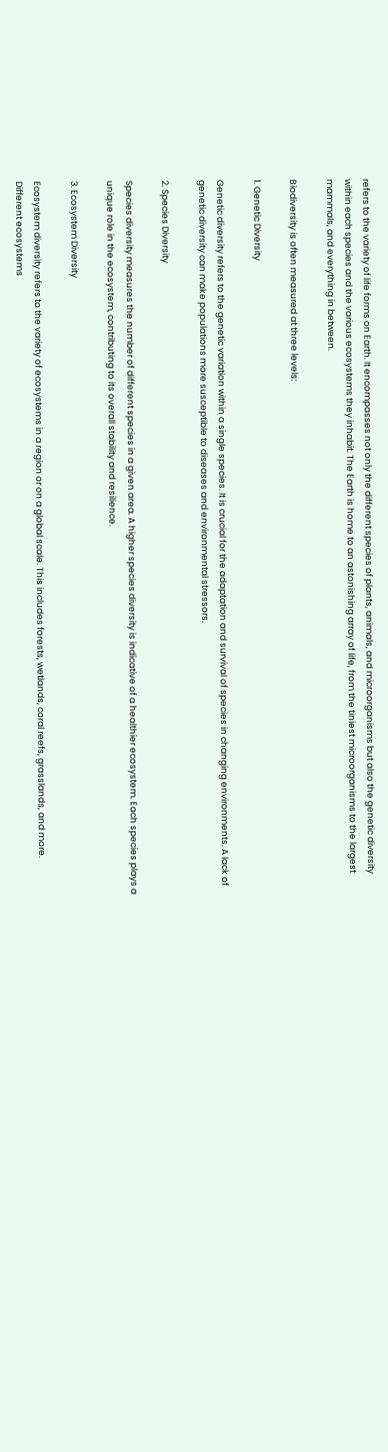refers to the variety of life forms on Earth. It encompasses not only the different species of plants, animals, and microorganisms but also the genetic diversity within each species and the various ecosystems they inhabit. The Earth is home to an astonishing array of life, from the tiniest microorganisms to the largest mammals, and everything in between.

Biodiversity is often measured at three levels:

1. Genetic Diversity

Genetic diversity refers to the genetic variation within a single species. It is crucial for the adaptation and survival of species in changing environments. A lack of genetic diversity can make populations more susceptible to diseases and environmental stressors.

2. Species Diversity

Species diversity measures the number of different species in a given area. A higher species diversity is indicative of a healthier ecosystem. Each species plays a unique role in the ecosystem, contributing to its overall stability and resilience.

3. Ecosystem Diversity

Ecosystem diversity refers to the variety of ecosystems in a region or on a global scale. This includes forests, wetlands, coral reefs, grasslands, and more. Different ecosystems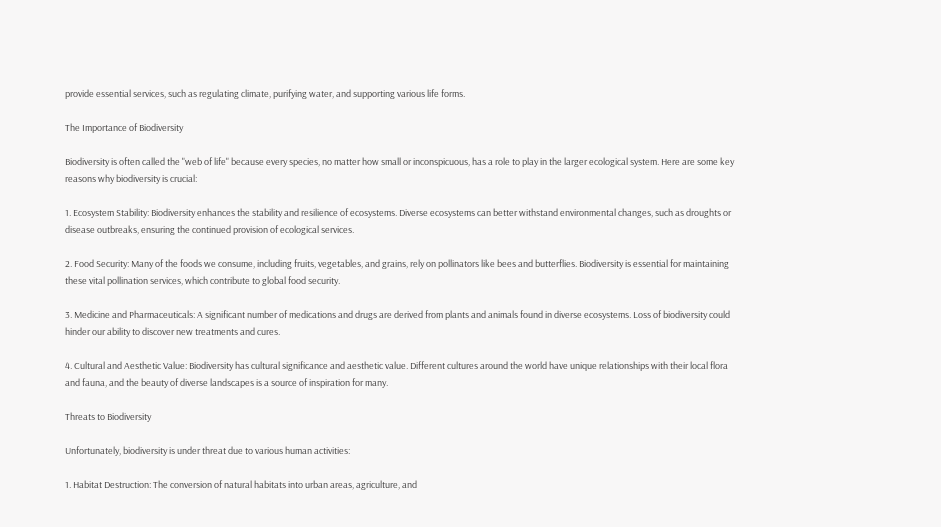provide essential services, such as regulating climate, purifying water, and supporting various life forms.

The Importance of Biodiversity

Biodiversity is often called the "web of life" because every species, no matter how small or inconspicuous, has a role to play in the larger ecological system. Here are some key reasons why biodiversity is crucial:

1. Ecosystem Stability: Biodiversity enhances the stability and resilience of ecosystems. Diverse ecosystems can better withstand environmental changes, such as droughts or disease outbreaks, ensuring the continued provision of ecological services.

2. Food Security: Many of the foods we consume, including fruits, vegetables, and grains, rely on pollinators like bees and butterflies. Biodiversity is essential for maintaining these vital pollination services, which contribute to global food security.

3. Medicine and Pharmaceuticals: A significant number of medications and drugs are derived from plants and animals found in diverse ecosystems. Loss of biodiversity could hinder our ability to discover new treatments and cures.

4. Cultural and Aesthetic Value: Biodiversity has cultural significance and aesthetic value. Different cultures around the world have unique relationships with their local flora and fauna, and the beauty of diverse landscapes is a source of inspiration for many.

Threats to Biodiversity

Unfortunately, biodiversity is under threat due to various human activities:

1. Habitat Destruction: The conversion of natural habitats into urban areas, agriculture, and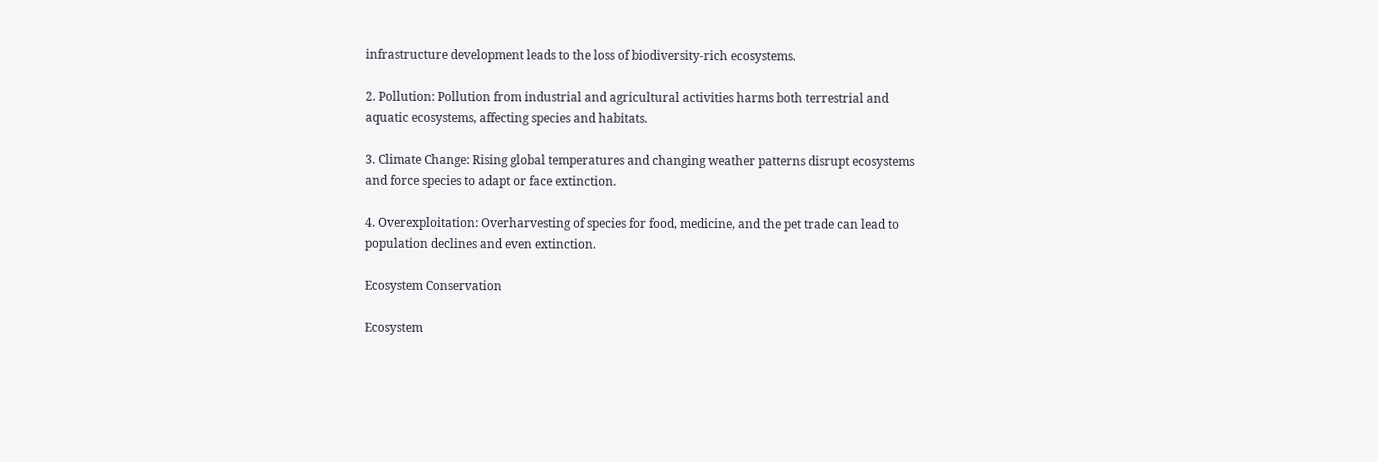infrastructure development leads to the loss of biodiversity-rich ecosystems.

2. Pollution: Pollution from industrial and agricultural activities harms both terrestrial and aquatic ecosystems, affecting species and habitats.

3. Climate Change: Rising global temperatures and changing weather patterns disrupt ecosystems and force species to adapt or face extinction.

4. Overexploitation: Overharvesting of species for food, medicine, and the pet trade can lead to population declines and even extinction.

Ecosystem Conservation

Ecosystem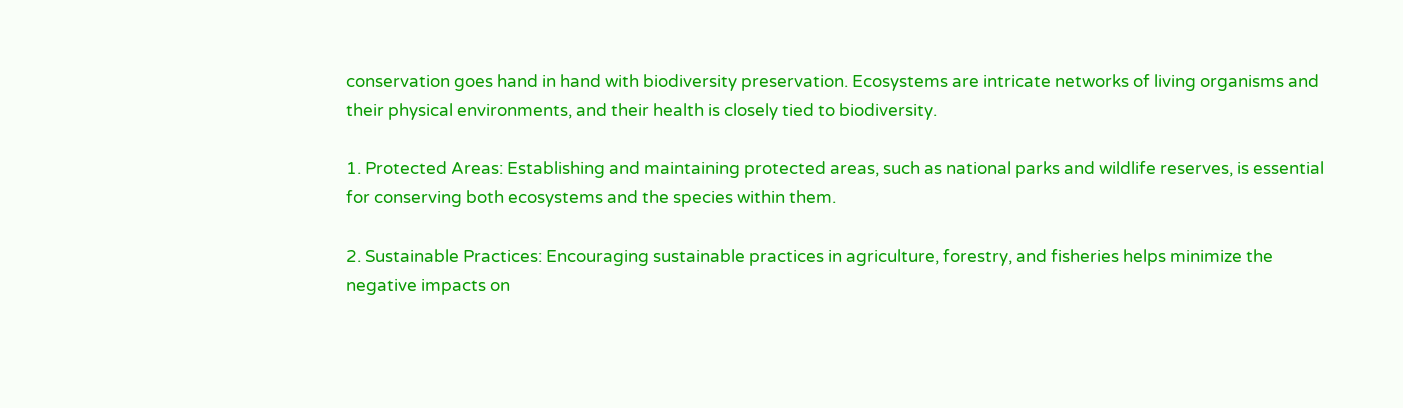conservation goes hand in hand with biodiversity preservation. Ecosystems are intricate networks of living organisms and their physical environments, and their health is closely tied to biodiversity.

1. Protected Areas: Establishing and maintaining protected areas, such as national parks and wildlife reserves, is essential for conserving both ecosystems and the species within them.

2. Sustainable Practices: Encouraging sustainable practices in agriculture, forestry, and fisheries helps minimize the negative impacts on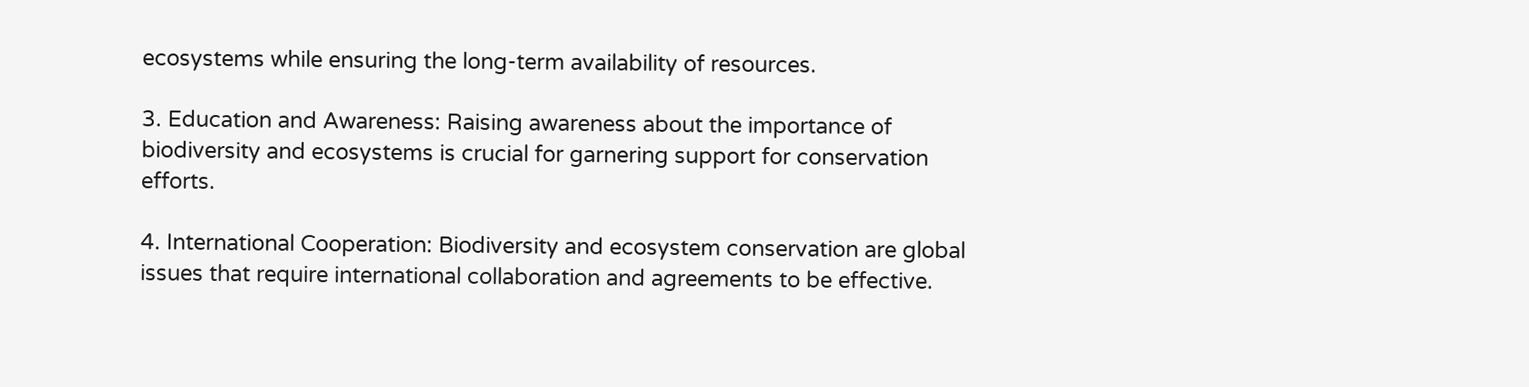ecosystems while ensuring the long-term availability of resources.

3. Education and Awareness: Raising awareness about the importance of biodiversity and ecosystems is crucial for garnering support for conservation efforts.

4. International Cooperation: Biodiversity and ecosystem conservation are global issues that require international collaboration and agreements to be effective.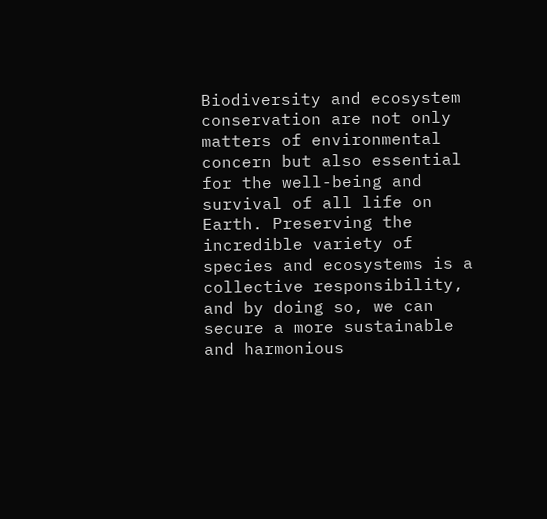Biodiversity and ecosystem conservation are not only matters of environmental concern but also essential for the well-being and survival of all life on Earth. Preserving the incredible variety of species and ecosystems is a collective responsibility, and by doing so, we can secure a more sustainable and harmonious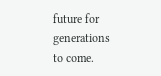future for generations to come.